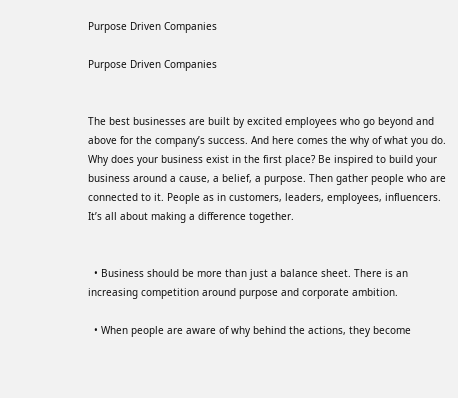Purpose Driven Companies

Purpose Driven Companies


The best businesses are built by excited employees who go beyond and above for the company’s success. And here comes the why of what you do. Why does your business exist in the first place? Be inspired to build your business around a cause, a belief, a purpose. Then gather people who are connected to it. People as in customers, leaders, employees, influencers. It’s all about making a difference together.


  • Business should be more than just a balance sheet. There is an increasing competition around purpose and corporate ambition.

  • When people are aware of why behind the actions, they become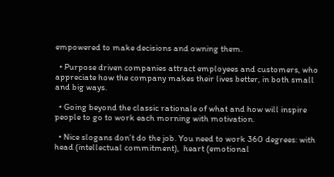empowered to make decisions and owning them.

  • Purpose driven companies attract employees and customers, who appreciate how the company makes their lives better, in both small and big ways.

  • Going beyond the classic rationale of what and how will inspire people to go to work each morning with motivation.

  • Nice slogans don’t do the job. You need to work 360 degrees: with head (intellectual commitment),  heart (emotional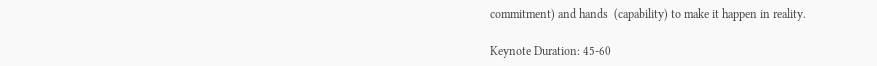commitment) and hands  (capability) to make it happen in reality.

Keynote Duration: 45-60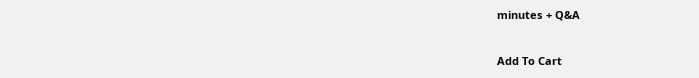minutes + Q&A


Add To Cart